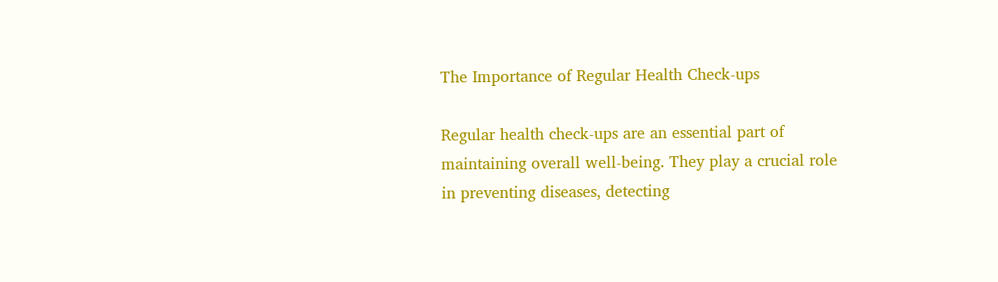The Importance of Regular Health Check-ups

Regular health check-ups are an essential part of maintaining overall well-being. They play a crucial role in preventing diseases, detecting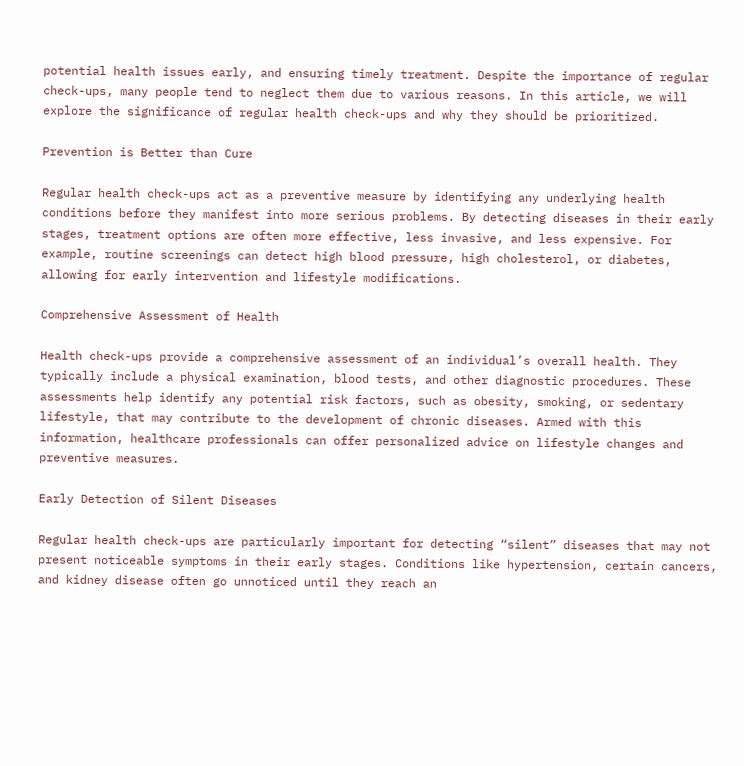potential health issues early, and ensuring timely treatment. Despite the importance of regular check-ups, many people tend to neglect them due to various reasons. In this article, we will explore the significance of regular health check-ups and why they should be prioritized.

Prevention is Better than Cure

Regular health check-ups act as a preventive measure by identifying any underlying health conditions before they manifest into more serious problems. By detecting diseases in their early stages, treatment options are often more effective, less invasive, and less expensive. For example, routine screenings can detect high blood pressure, high cholesterol, or diabetes, allowing for early intervention and lifestyle modifications.

Comprehensive Assessment of Health

Health check-ups provide a comprehensive assessment of an individual’s overall health. They typically include a physical examination, blood tests, and other diagnostic procedures. These assessments help identify any potential risk factors, such as obesity, smoking, or sedentary lifestyle, that may contribute to the development of chronic diseases. Armed with this information, healthcare professionals can offer personalized advice on lifestyle changes and preventive measures.

Early Detection of Silent Diseases

Regular health check-ups are particularly important for detecting “silent” diseases that may not present noticeable symptoms in their early stages. Conditions like hypertension, certain cancers, and kidney disease often go unnoticed until they reach an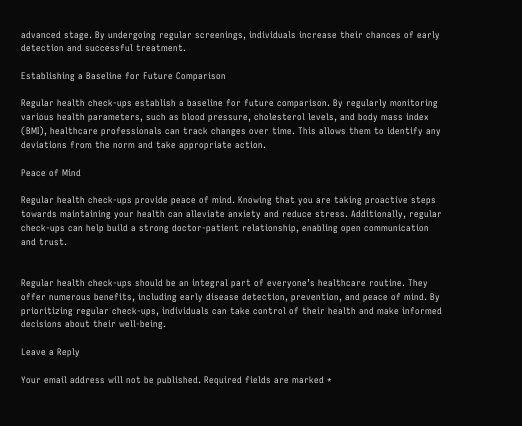advanced stage. By undergoing regular screenings, individuals increase their chances of early detection and successful treatment.

Establishing a Baseline for Future Comparison

Regular health check-ups establish a baseline for future comparison. By regularly monitoring various health parameters, such as blood pressure, cholesterol levels, and body mass index (BMI), healthcare professionals can track changes over time. This allows them to identify any deviations from the norm and take appropriate action.

Peace of Mind

Regular health check-ups provide peace of mind. Knowing that you are taking proactive steps towards maintaining your health can alleviate anxiety and reduce stress. Additionally, regular check-ups can help build a strong doctor-patient relationship, enabling open communication and trust.


Regular health check-ups should be an integral part of everyone’s healthcare routine. They offer numerous benefits, including early disease detection, prevention, and peace of mind. By prioritizing regular check-ups, individuals can take control of their health and make informed decisions about their well-being.

Leave a Reply

Your email address will not be published. Required fields are marked *